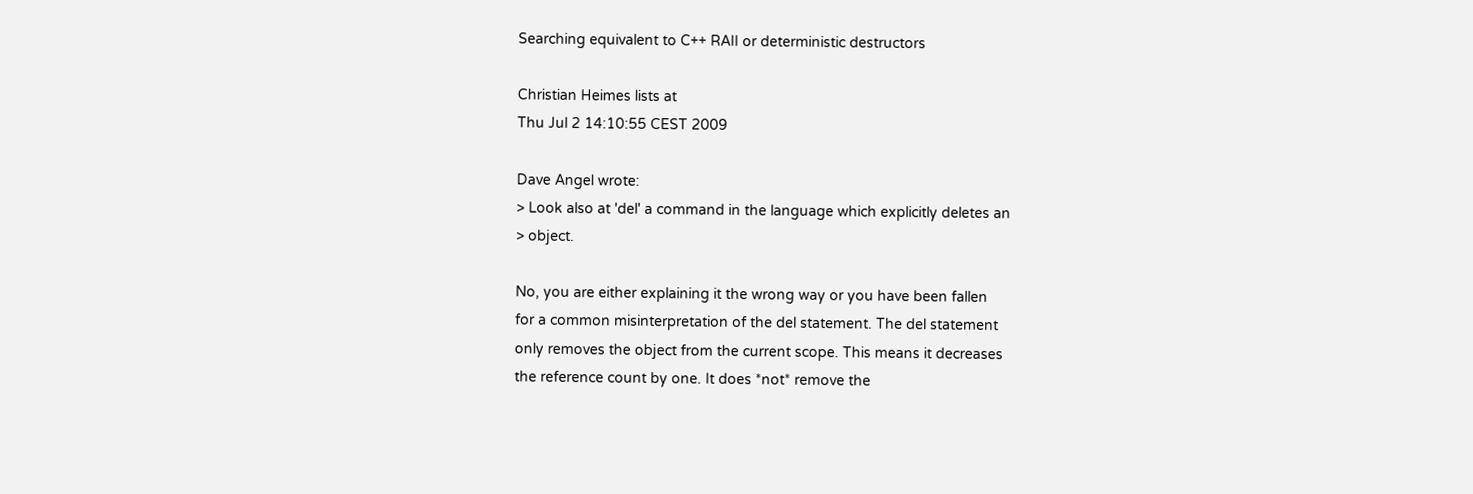Searching equivalent to C++ RAII or deterministic destructors

Christian Heimes lists at
Thu Jul 2 14:10:55 CEST 2009

Dave Angel wrote:
> Look also at 'del' a command in the language which explicitly deletes an
> object.

No, you are either explaining it the wrong way or you have been fallen
for a common misinterpretation of the del statement. The del statement
only removes the object from the current scope. This means it decreases
the reference count by one. It does *not* remove the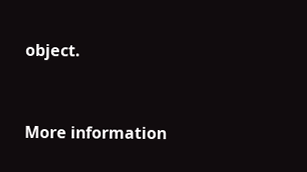object.


More information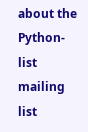about the Python-list mailing list